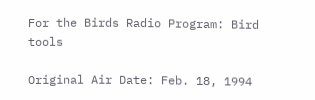For the Birds Radio Program: Bird tools

Original Air Date: Feb. 18, 1994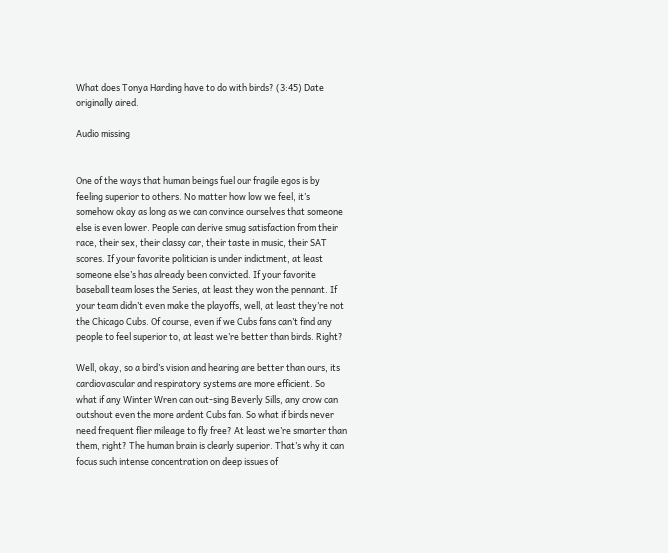What does Tonya Harding have to do with birds? (3:45) Date originally aired.

Audio missing


One of the ways that human beings fuel our fragile egos is by feeling superior to others. No matter how low we feel, it’s somehow okay as long as we can convince ourselves that someone else is even lower. People can derive smug satisfaction from their race, their sex, their classy car, their taste in music, their SAT scores. If your favorite politician is under indictment, at least someone else’s has already been convicted. If your favorite baseball team loses the Series, at least they won the pennant. If your team didn’t even make the playoffs, well, at least they’re not the Chicago Cubs. Of course, even if we Cubs fans can’t find any people to feel superior to, at least we’re better than birds. Right?

Well, okay, so a bird’s vision and hearing are better than ours, its cardiovascular and respiratory systems are more efficient. So what if any Winter Wren can out-sing Beverly Sills, any crow can outshout even the more ardent Cubs fan. So what if birds never need frequent flier mileage to fly free? At least we’re smarter than them, right? The human brain is clearly superior. That’s why it can focus such intense concentration on deep issues of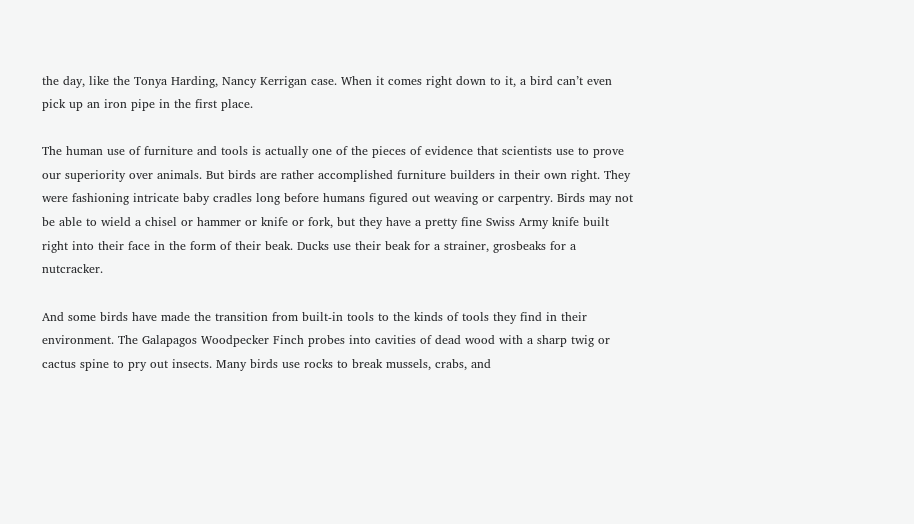the day, like the Tonya Harding, Nancy Kerrigan case. When it comes right down to it, a bird can’t even pick up an iron pipe in the first place.

The human use of furniture and tools is actually one of the pieces of evidence that scientists use to prove our superiority over animals. But birds are rather accomplished furniture builders in their own right. They were fashioning intricate baby cradles long before humans figured out weaving or carpentry. Birds may not be able to wield a chisel or hammer or knife or fork, but they have a pretty fine Swiss Army knife built right into their face in the form of their beak. Ducks use their beak for a strainer, grosbeaks for a nutcracker.

And some birds have made the transition from built-in tools to the kinds of tools they find in their environment. The Galapagos Woodpecker Finch probes into cavities of dead wood with a sharp twig or cactus spine to pry out insects. Many birds use rocks to break mussels, crabs, and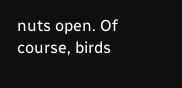nuts open. Of course, birds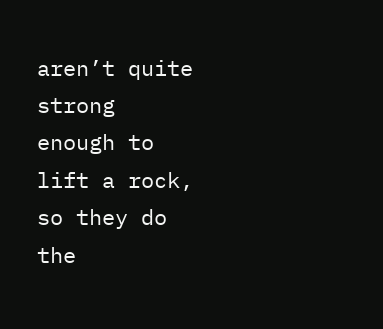aren’t quite strong enough to lift a rock, so they do the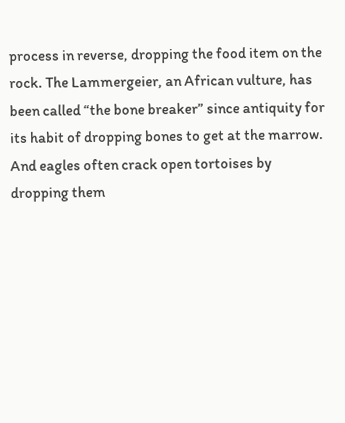process in reverse, dropping the food item on the rock. The Lammergeier, an African vulture, has been called “the bone breaker” since antiquity for its habit of dropping bones to get at the marrow. And eagles often crack open tortoises by dropping them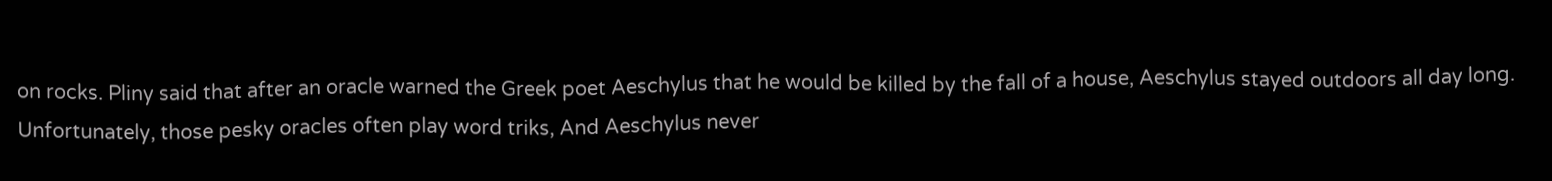on rocks. Pliny said that after an oracle warned the Greek poet Aeschylus that he would be killed by the fall of a house, Aeschylus stayed outdoors all day long. Unfortunately, those pesky oracles often play word triks, And Aeschylus never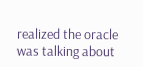realized the oracle was talking about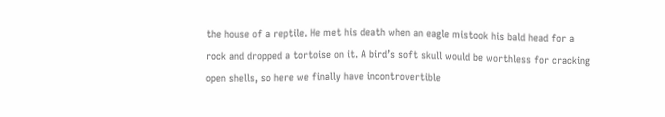the house of a reptile. He met his death when an eagle mistook his bald head for a rock and dropped a tortoise on it. A bird’s soft skull would be worthless for cracking open shells, so here we finally have incontrovertible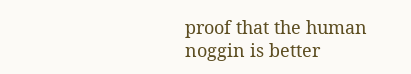proof that the human noggin is better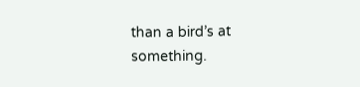than a bird’s at something.